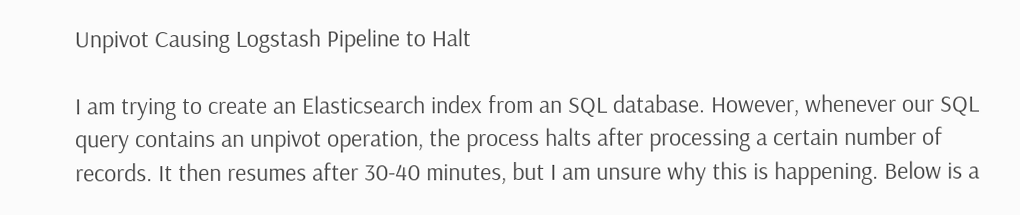Unpivot Causing Logstash Pipeline to Halt

I am trying to create an Elasticsearch index from an SQL database. However, whenever our SQL query contains an unpivot operation, the process halts after processing a certain number of records. It then resumes after 30-40 minutes, but I am unsure why this is happening. Below is a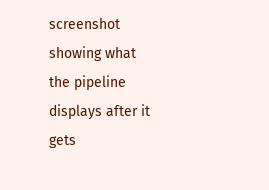screenshot showing what the pipeline displays after it gets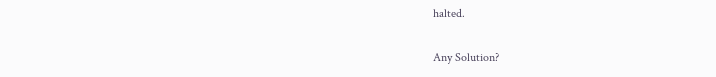halted.

Any Solution?